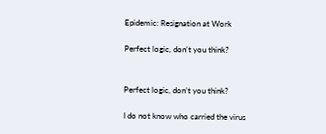Epidemic: Resignation at Work

Perfect logic, don't you think?


Perfect logic, don’t you think?

I do not know who carried the virus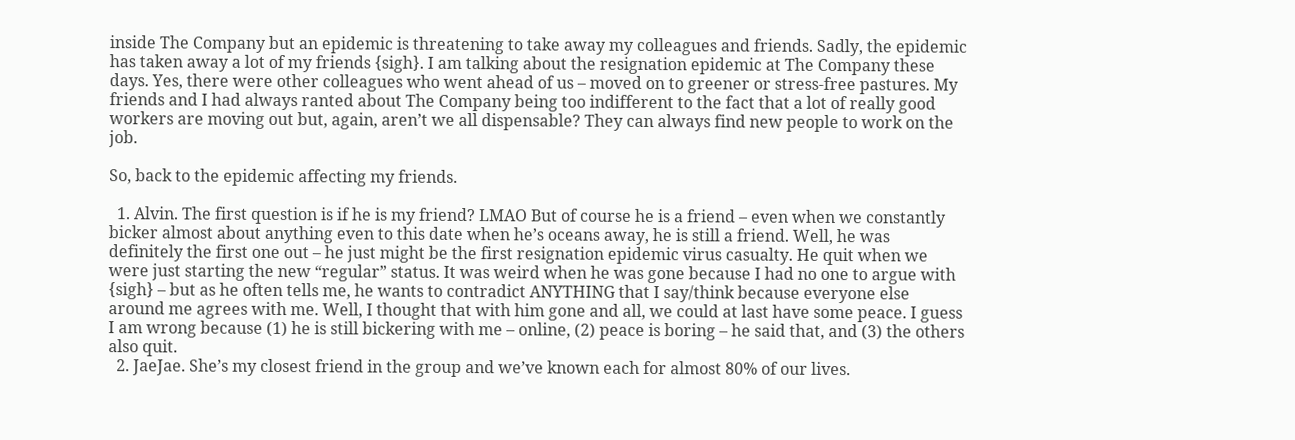inside The Company but an epidemic is threatening to take away my colleagues and friends. Sadly, the epidemic has taken away a lot of my friends {sigh}. I am talking about the resignation epidemic at The Company these days. Yes, there were other colleagues who went ahead of us – moved on to greener or stress-free pastures. My friends and I had always ranted about The Company being too indifferent to the fact that a lot of really good workers are moving out but, again, aren’t we all dispensable? They can always find new people to work on the job.

So, back to the epidemic affecting my friends.

  1. Alvin. The first question is if he is my friend? LMAO But of course he is a friend – even when we constantly bicker almost about anything even to this date when he’s oceans away, he is still a friend. Well, he was definitely the first one out – he just might be the first resignation epidemic virus casualty. He quit when we were just starting the new “regular” status. It was weird when he was gone because I had no one to argue with {sigh} – but as he often tells me, he wants to contradict ANYTHING that I say/think because everyone else around me agrees with me. Well, I thought that with him gone and all, we could at last have some peace. I guess I am wrong because (1) he is still bickering with me – online, (2) peace is boring – he said that, and (3) the others also quit.
  2. JaeJae. She’s my closest friend in the group and we’ve known each for almost 80% of our lives.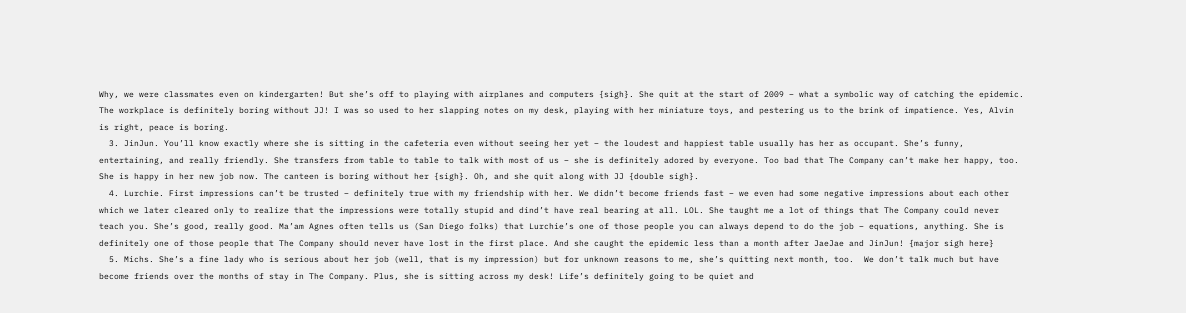Why, we were classmates even on kindergarten! But she’s off to playing with airplanes and computers {sigh}. She quit at the start of 2009 – what a symbolic way of catching the epidemic. The workplace is definitely boring without JJ! I was so used to her slapping notes on my desk, playing with her miniature toys, and pestering us to the brink of impatience. Yes, Alvin is right, peace is boring.
  3. JinJun. You’ll know exactly where she is sitting in the cafeteria even without seeing her yet – the loudest and happiest table usually has her as occupant. She’s funny, entertaining, and really friendly. She transfers from table to table to talk with most of us – she is definitely adored by everyone. Too bad that The Company can’t make her happy, too. She is happy in her new job now. The canteen is boring without her {sigh}. Oh, and she quit along with JJ {double sigh}.
  4. Lurchie. First impressions can’t be trusted – definitely true with my friendship with her. We didn’t become friends fast – we even had some negative impressions about each other which we later cleared only to realize that the impressions were totally stupid and dind’t have real bearing at all. LOL. She taught me a lot of things that The Company could never teach you. She’s good, really good. Ma’am Agnes often tells us (San Diego folks) that Lurchie’s one of those people you can always depend to do the job – equations, anything. She is definitely one of those people that The Company should never have lost in the first place. And she caught the epidemic less than a month after JaeJae and JinJun! {major sigh here}
  5. Michs. She’s a fine lady who is serious about her job (well, that is my impression) but for unknown reasons to me, she’s quitting next month, too.  We don’t talk much but have become friends over the months of stay in The Company. Plus, she is sitting across my desk! Life’s definitely going to be quiet and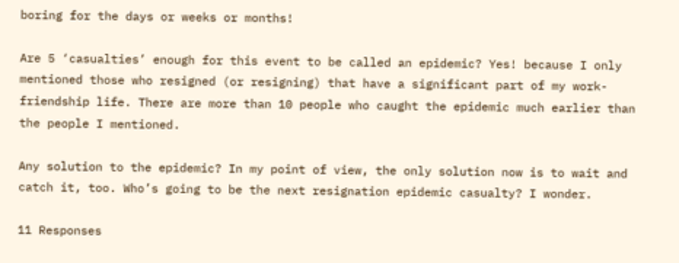boring for the days or weeks or months!

Are 5 ‘casualties’ enough for this event to be called an epidemic? Yes! because I only mentioned those who resigned (or resigning) that have a significant part of my work-friendship life. There are more than 10 people who caught the epidemic much earlier than the people I mentioned.

Any solution to the epidemic? In my point of view, the only solution now is to wait and catch it, too. Who’s going to be the next resignation epidemic casualty? I wonder.

11 Responses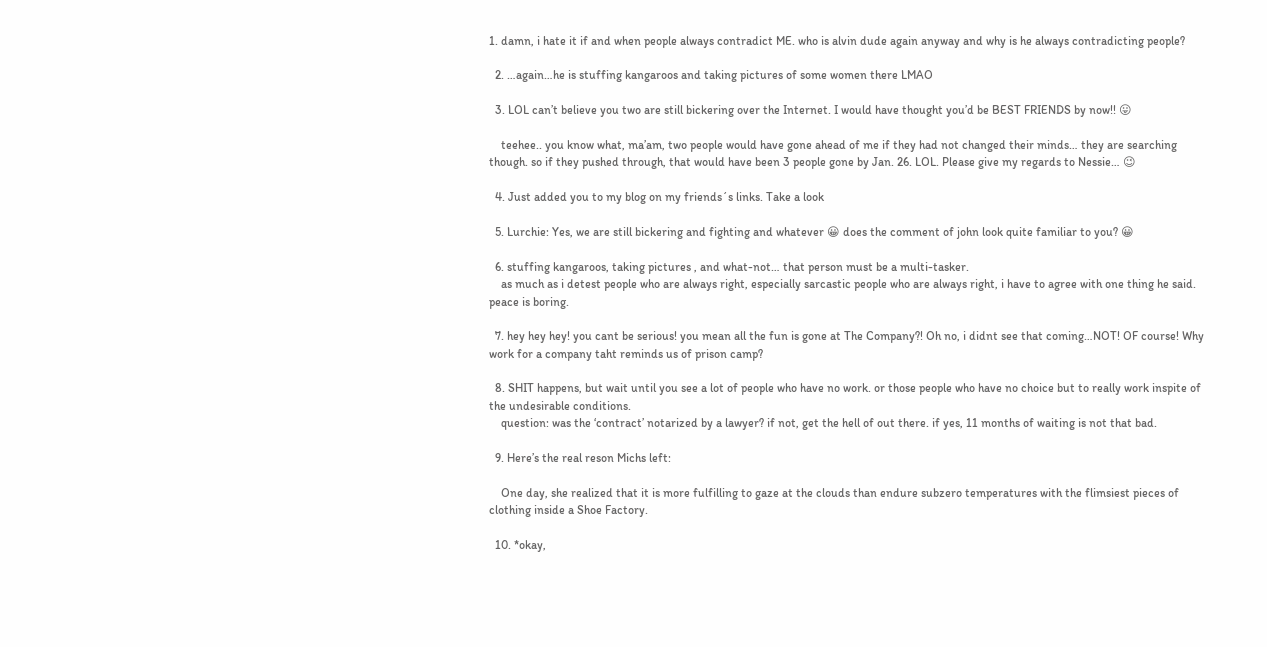1. damn, i hate it if and when people always contradict ME. who is alvin dude again anyway and why is he always contradicting people?

  2. …again…he is stuffing kangaroos and taking pictures of some women there LMAO

  3. LOL can’t believe you two are still bickering over the Internet. I would have thought you’d be BEST FRIENDS by now!! 😛

    teehee.. you know what, ma’am, two people would have gone ahead of me if they had not changed their minds… they are searching though. so if they pushed through, that would have been 3 people gone by Jan. 26. LOL. Please give my regards to Nessie… 😉

  4. Just added you to my blog on my friends´s links. Take a look

  5. Lurchie: Yes, we are still bickering and fighting and whatever 😀 does the comment of john look quite familiar to you? 😀

  6. stuffing kangaroos, taking pictures , and what-not… that person must be a multi-tasker.
    as much as i detest people who are always right, especially sarcastic people who are always right, i have to agree with one thing he said. peace is boring.

  7. hey hey hey! you cant be serious! you mean all the fun is gone at The Company?! Oh no, i didnt see that coming…NOT! OF course! Why work for a company taht reminds us of prison camp?

  8. SHIT happens, but wait until you see a lot of people who have no work. or those people who have no choice but to really work inspite of the undesirable conditions.
    question: was the ‘contract’ notarized by a lawyer? if not, get the hell of out there. if yes, 11 months of waiting is not that bad.

  9. Here’s the real reson Michs left:

    One day, she realized that it is more fulfilling to gaze at the clouds than endure subzero temperatures with the flimsiest pieces of clothing inside a Shoe Factory.

  10. *okay,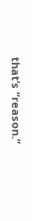that’s “reason.”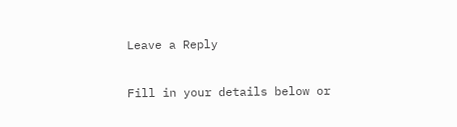Leave a Reply

Fill in your details below or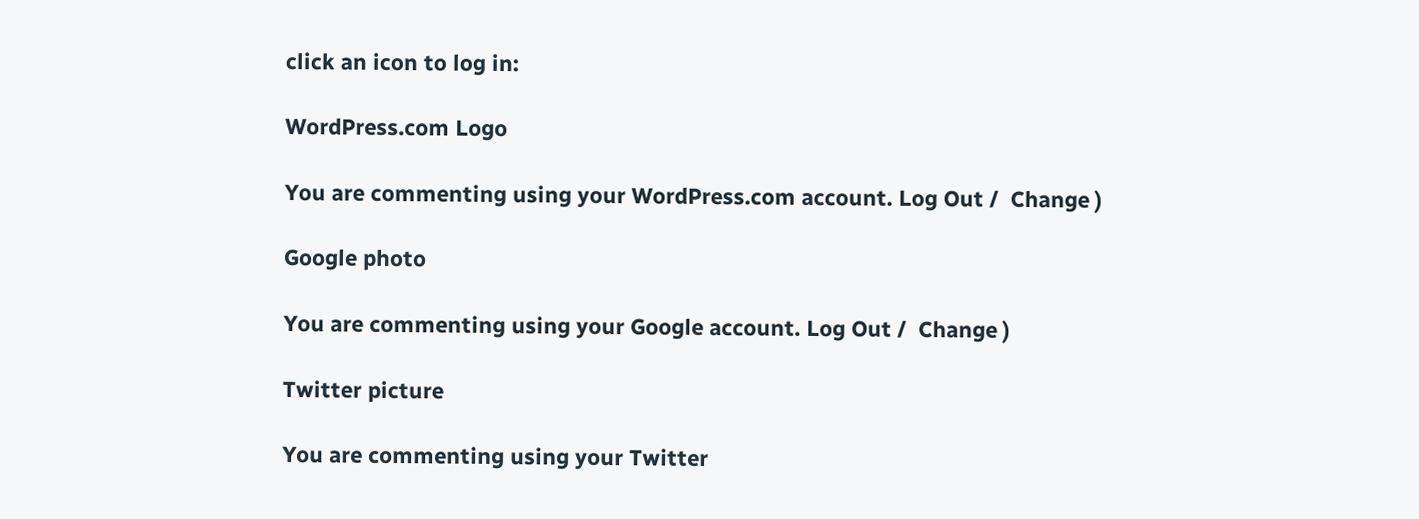click an icon to log in:

WordPress.com Logo

You are commenting using your WordPress.com account. Log Out /  Change )

Google photo

You are commenting using your Google account. Log Out /  Change )

Twitter picture

You are commenting using your Twitter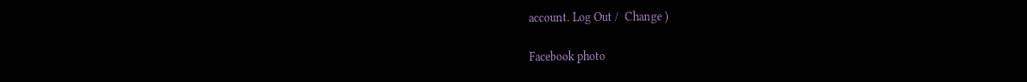account. Log Out /  Change )

Facebook photo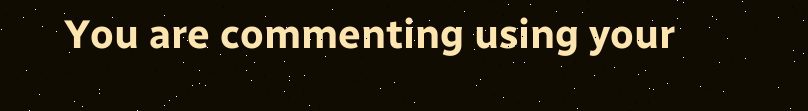You are commenting using your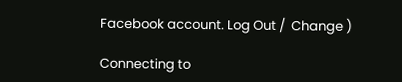Facebook account. Log Out /  Change )

Connecting to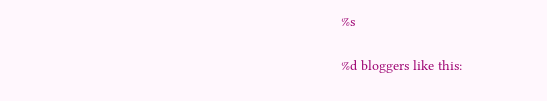%s

%d bloggers like this: